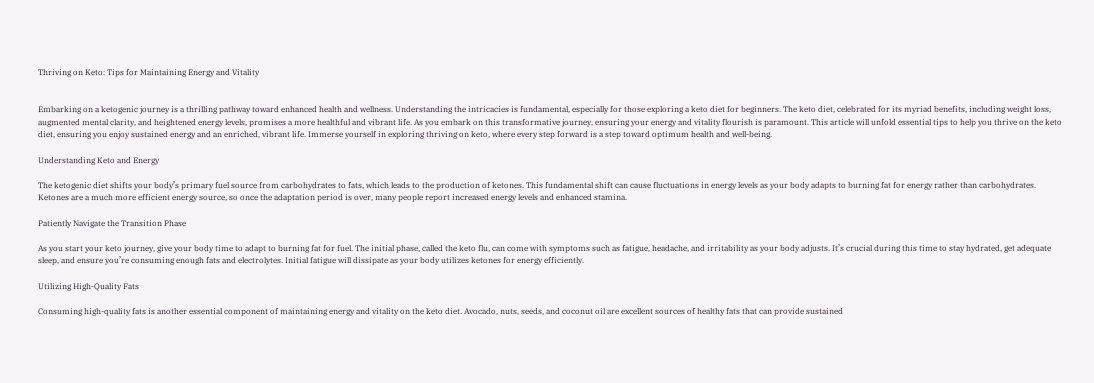Thriving on Keto: Tips for Maintaining Energy and Vitality


Embarking on a ketogenic journey is a thrilling pathway toward enhanced health and wellness. Understanding the intricacies is fundamental, especially for those exploring a keto diet for beginners. The keto diet, celebrated for its myriad benefits, including weight loss, augmented mental clarity, and heightened energy levels, promises a more healthful and vibrant life. As you embark on this transformative journey, ensuring your energy and vitality flourish is paramount. This article will unfold essential tips to help you thrive on the keto diet, ensuring you enjoy sustained energy and an enriched, vibrant life. Immerse yourself in exploring thriving on keto, where every step forward is a step toward optimum health and well-being.

Understanding Keto and Energy

The ketogenic diet shifts your body’s primary fuel source from carbohydrates to fats, which leads to the production of ketones. This fundamental shift can cause fluctuations in energy levels as your body adapts to burning fat for energy rather than carbohydrates. Ketones are a much more efficient energy source, so once the adaptation period is over, many people report increased energy levels and enhanced stamina.

Patiently Navigate the Transition Phase

As you start your keto journey, give your body time to adapt to burning fat for fuel. The initial phase, called the keto flu, can come with symptoms such as fatigue, headache, and irritability as your body adjusts. It’s crucial during this time to stay hydrated, get adequate sleep, and ensure you’re consuming enough fats and electrolytes. Initial fatigue will dissipate as your body utilizes ketones for energy efficiently.

Utilizing High-Quality Fats

Consuming high-quality fats is another essential component of maintaining energy and vitality on the keto diet. Avocado, nuts, seeds, and coconut oil are excellent sources of healthy fats that can provide sustained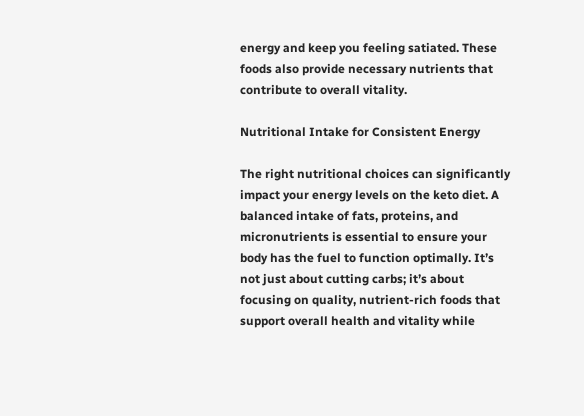energy and keep you feeling satiated. These foods also provide necessary nutrients that contribute to overall vitality.

Nutritional Intake for Consistent Energy

The right nutritional choices can significantly impact your energy levels on the keto diet. A balanced intake of fats, proteins, and micronutrients is essential to ensure your body has the fuel to function optimally. It’s not just about cutting carbs; it’s about focusing on quality, nutrient-rich foods that support overall health and vitality while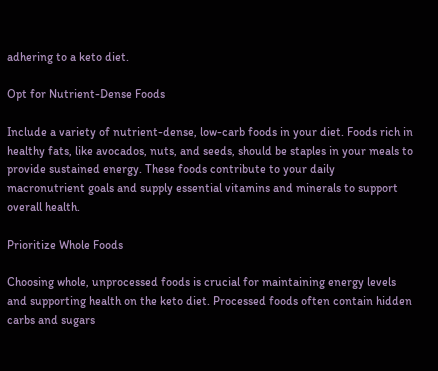adhering to a keto diet.

Opt for Nutrient-Dense Foods

Include a variety of nutrient-dense, low-carb foods in your diet. Foods rich in healthy fats, like avocados, nuts, and seeds, should be staples in your meals to provide sustained energy. These foods contribute to your daily macronutrient goals and supply essential vitamins and minerals to support overall health.

Prioritize Whole Foods

Choosing whole, unprocessed foods is crucial for maintaining energy levels and supporting health on the keto diet. Processed foods often contain hidden carbs and sugars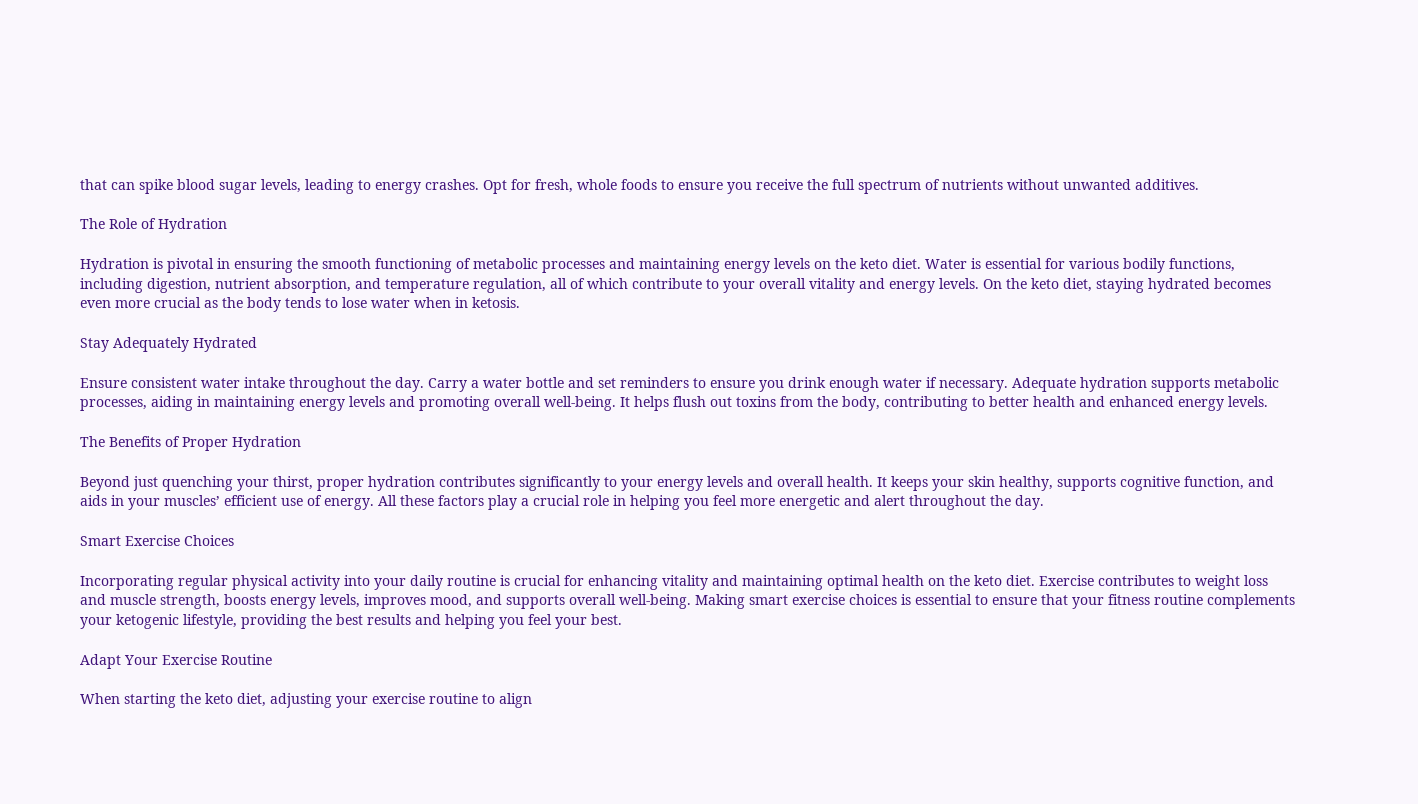that can spike blood sugar levels, leading to energy crashes. Opt for fresh, whole foods to ensure you receive the full spectrum of nutrients without unwanted additives.

The Role of Hydration

Hydration is pivotal in ensuring the smooth functioning of metabolic processes and maintaining energy levels on the keto diet. Water is essential for various bodily functions, including digestion, nutrient absorption, and temperature regulation, all of which contribute to your overall vitality and energy levels. On the keto diet, staying hydrated becomes even more crucial as the body tends to lose water when in ketosis.

Stay Adequately Hydrated

Ensure consistent water intake throughout the day. Carry a water bottle and set reminders to ensure you drink enough water if necessary. Adequate hydration supports metabolic processes, aiding in maintaining energy levels and promoting overall well-being. It helps flush out toxins from the body, contributing to better health and enhanced energy levels.

The Benefits of Proper Hydration

Beyond just quenching your thirst, proper hydration contributes significantly to your energy levels and overall health. It keeps your skin healthy, supports cognitive function, and aids in your muscles’ efficient use of energy. All these factors play a crucial role in helping you feel more energetic and alert throughout the day.

Smart Exercise Choices

Incorporating regular physical activity into your daily routine is crucial for enhancing vitality and maintaining optimal health on the keto diet. Exercise contributes to weight loss and muscle strength, boosts energy levels, improves mood, and supports overall well-being. Making smart exercise choices is essential to ensure that your fitness routine complements your ketogenic lifestyle, providing the best results and helping you feel your best.

Adapt Your Exercise Routine

When starting the keto diet, adjusting your exercise routine to align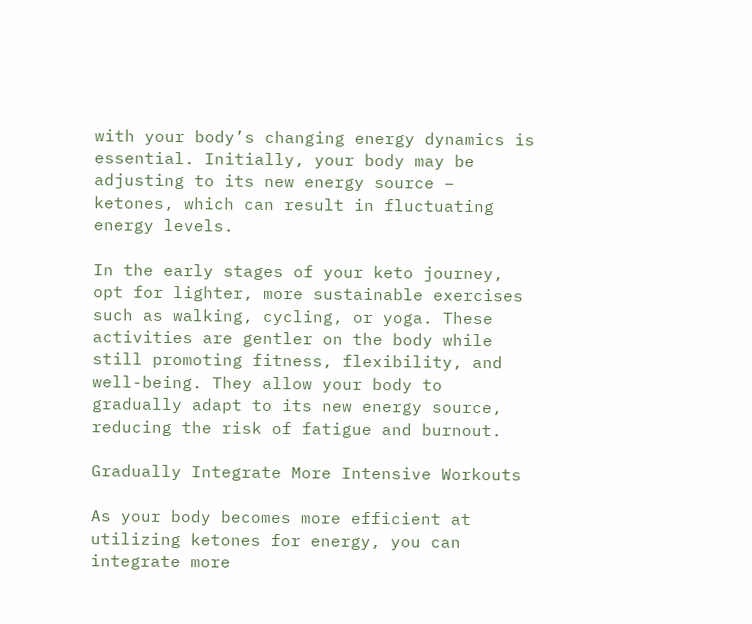with your body’s changing energy dynamics is essential. Initially, your body may be adjusting to its new energy source – ketones, which can result in fluctuating energy levels.

In the early stages of your keto journey, opt for lighter, more sustainable exercises such as walking, cycling, or yoga. These activities are gentler on the body while still promoting fitness, flexibility, and well-being. They allow your body to gradually adapt to its new energy source, reducing the risk of fatigue and burnout.

Gradually Integrate More Intensive Workouts

As your body becomes more efficient at utilizing ketones for energy, you can integrate more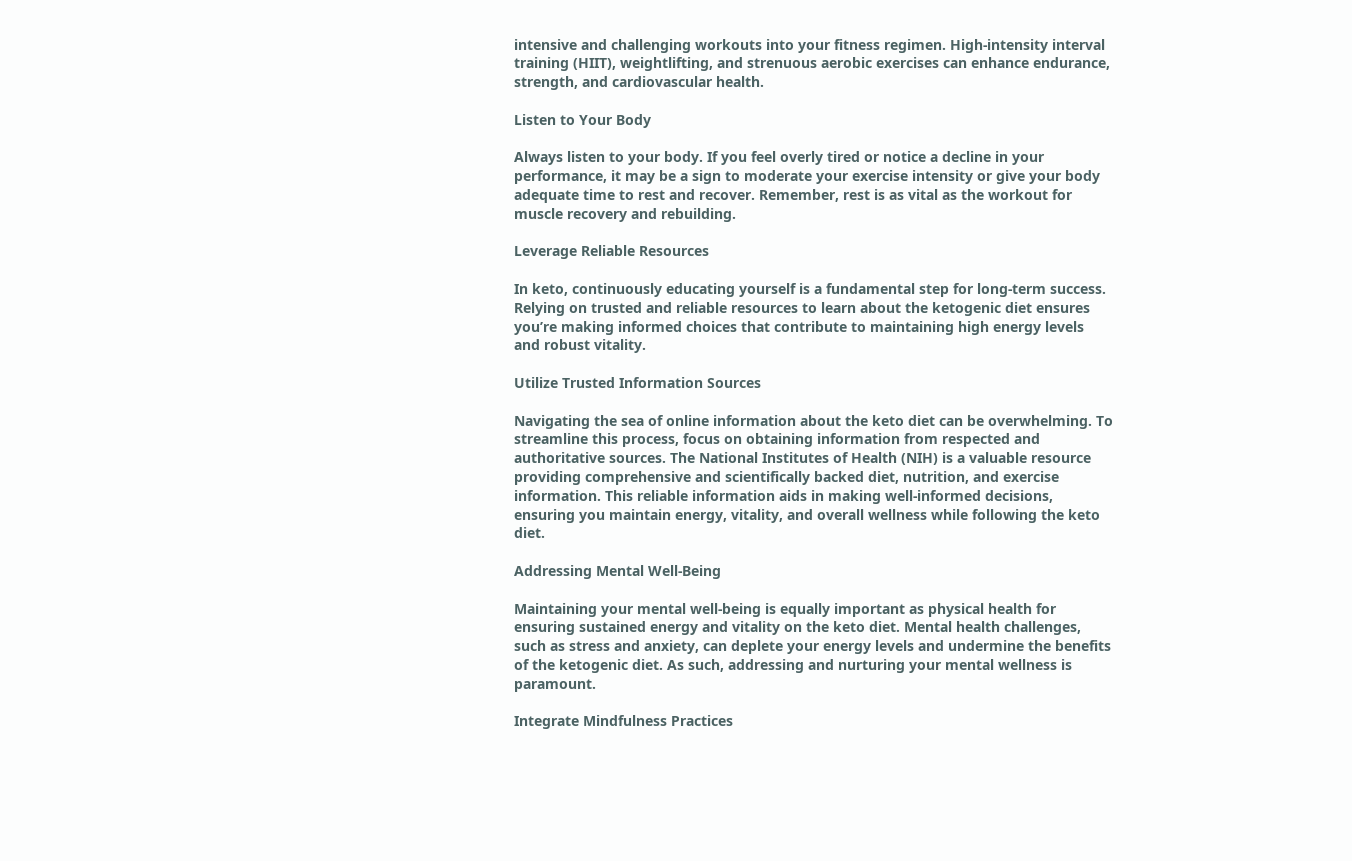intensive and challenging workouts into your fitness regimen. High-intensity interval training (HIIT), weightlifting, and strenuous aerobic exercises can enhance endurance, strength, and cardiovascular health.

Listen to Your Body

Always listen to your body. If you feel overly tired or notice a decline in your performance, it may be a sign to moderate your exercise intensity or give your body adequate time to rest and recover. Remember, rest is as vital as the workout for muscle recovery and rebuilding.

Leverage Reliable Resources

In keto, continuously educating yourself is a fundamental step for long-term success. Relying on trusted and reliable resources to learn about the ketogenic diet ensures you’re making informed choices that contribute to maintaining high energy levels and robust vitality.

Utilize Trusted Information Sources

Navigating the sea of online information about the keto diet can be overwhelming. To streamline this process, focus on obtaining information from respected and authoritative sources. The National Institutes of Health (NIH) is a valuable resource providing comprehensive and scientifically backed diet, nutrition, and exercise information. This reliable information aids in making well-informed decisions, ensuring you maintain energy, vitality, and overall wellness while following the keto diet.

Addressing Mental Well-Being

Maintaining your mental well-being is equally important as physical health for ensuring sustained energy and vitality on the keto diet. Mental health challenges, such as stress and anxiety, can deplete your energy levels and undermine the benefits of the ketogenic diet. As such, addressing and nurturing your mental wellness is paramount.

Integrate Mindfulness Practices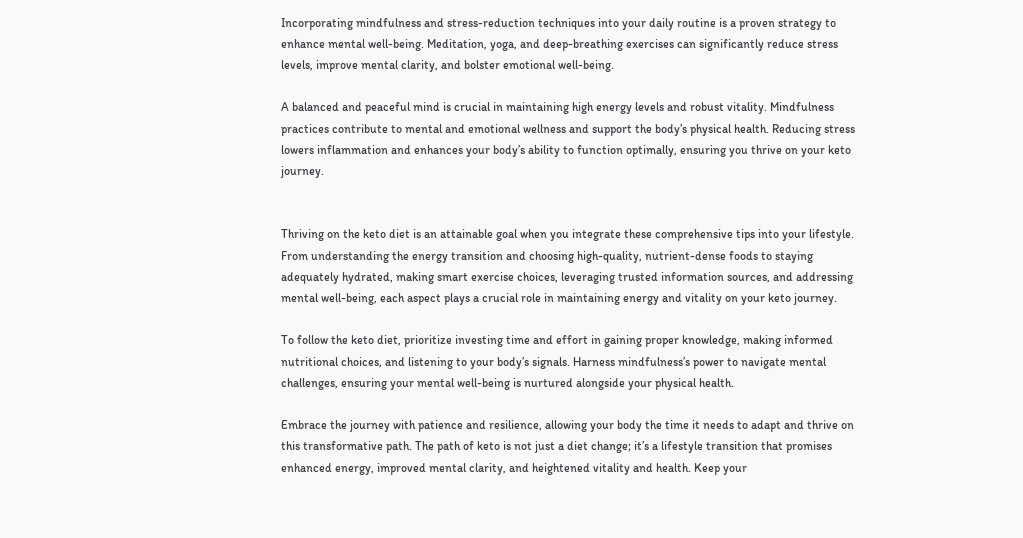Incorporating mindfulness and stress-reduction techniques into your daily routine is a proven strategy to enhance mental well-being. Meditation, yoga, and deep-breathing exercises can significantly reduce stress levels, improve mental clarity, and bolster emotional well-being.

A balanced and peaceful mind is crucial in maintaining high energy levels and robust vitality. Mindfulness practices contribute to mental and emotional wellness and support the body’s physical health. Reducing stress lowers inflammation and enhances your body’s ability to function optimally, ensuring you thrive on your keto journey.


Thriving on the keto diet is an attainable goal when you integrate these comprehensive tips into your lifestyle. From understanding the energy transition and choosing high-quality, nutrient-dense foods to staying adequately hydrated, making smart exercise choices, leveraging trusted information sources, and addressing mental well-being, each aspect plays a crucial role in maintaining energy and vitality on your keto journey.

To follow the keto diet, prioritize investing time and effort in gaining proper knowledge, making informed nutritional choices, and listening to your body’s signals. Harness mindfulness’s power to navigate mental challenges, ensuring your mental well-being is nurtured alongside your physical health.

Embrace the journey with patience and resilience, allowing your body the time it needs to adapt and thrive on this transformative path. The path of keto is not just a diet change; it’s a lifestyle transition that promises enhanced energy, improved mental clarity, and heightened vitality and health. Keep your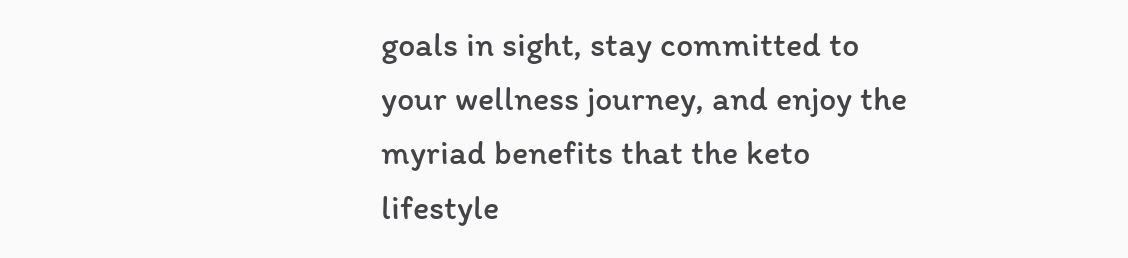goals in sight, stay committed to your wellness journey, and enjoy the myriad benefits that the keto lifestyle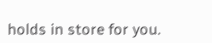holds in store for you.